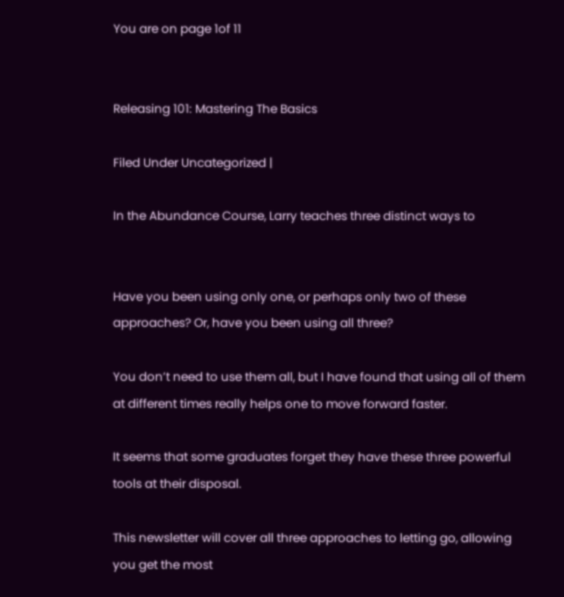You are on page 1of 11


Releasing 101: Mastering The Basics

Filed Under Uncategorized |

In the Abundance Course, Larry teaches three distinct ways to


Have you been using only one, or perhaps only two of these
approaches? Or, have you been using all three?

You don’t need to use them all, but I have found that using all of them
at different times really helps one to move forward faster.

It seems that some graduates forget they have these three powerful
tools at their disposal.

This newsletter will cover all three approaches to letting go, allowing
you get the most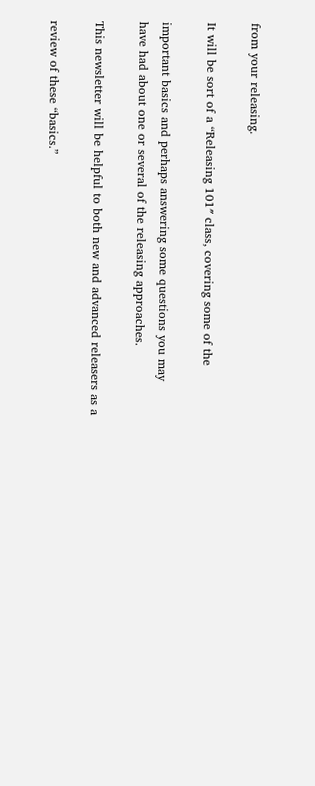from your releasing.

It will be sort of a “Releasing 101″ class, covering some of the

important basics and perhaps answering some questions you may
have had about one or several of the releasing approaches.

This newsletter will be helpful to both new and advanced releasers as a

review of these “basics.”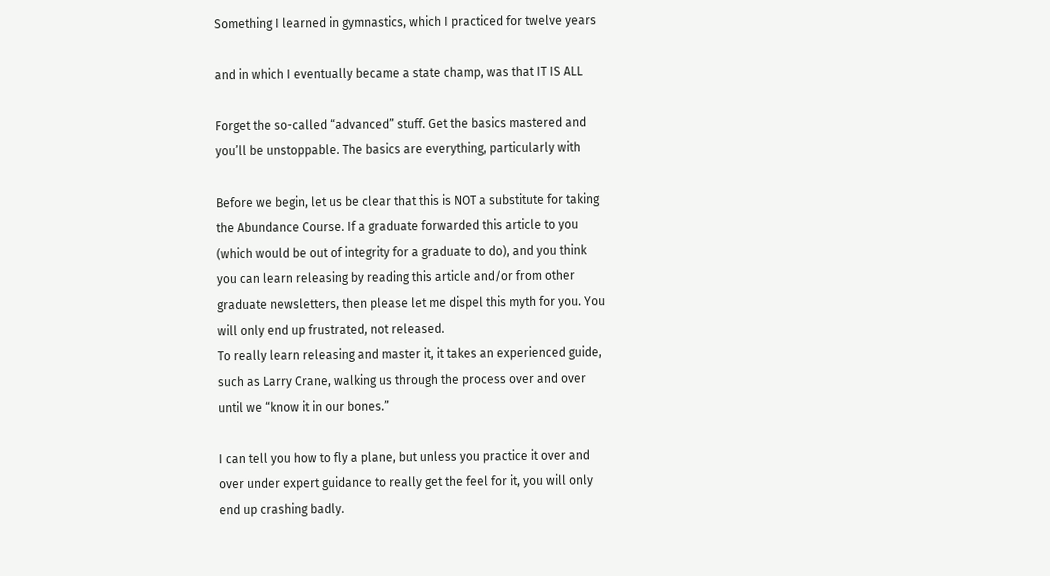Something I learned in gymnastics, which I practiced for twelve years

and in which I eventually became a state champ, was that IT IS ALL

Forget the so-called “advanced” stuff. Get the basics mastered and
you’ll be unstoppable. The basics are everything, particularly with

Before we begin, let us be clear that this is NOT a substitute for taking
the Abundance Course. If a graduate forwarded this article to you
(which would be out of integrity for a graduate to do), and you think
you can learn releasing by reading this article and/or from other
graduate newsletters, then please let me dispel this myth for you. You
will only end up frustrated, not released.
To really learn releasing and master it, it takes an experienced guide,
such as Larry Crane, walking us through the process over and over
until we “know it in our bones.”

I can tell you how to fly a plane, but unless you practice it over and
over under expert guidance to really get the feel for it, you will only
end up crashing badly.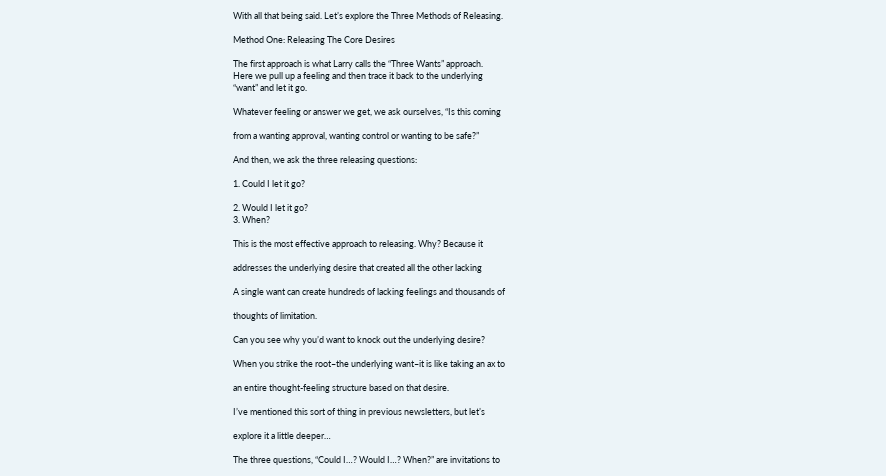With all that being said. Let’s explore the Three Methods of Releasing.

Method One: Releasing The Core Desires

The first approach is what Larry calls the “Three Wants” approach.
Here we pull up a feeling and then trace it back to the underlying
“want” and let it go.

Whatever feeling or answer we get, we ask ourselves, “Is this coming

from a wanting approval, wanting control or wanting to be safe?”

And then, we ask the three releasing questions:

1. Could I let it go?

2. Would I let it go?
3. When?

This is the most effective approach to releasing. Why? Because it

addresses the underlying desire that created all the other lacking

A single want can create hundreds of lacking feelings and thousands of

thoughts of limitation.

Can you see why you’d want to knock out the underlying desire?

When you strike the root–the underlying want–it is like taking an ax to

an entire thought-feeling structure based on that desire.

I’ve mentioned this sort of thing in previous newsletters, but let’s

explore it a little deeper…

The three questions, “Could I…? Would I…? When?” are invitations to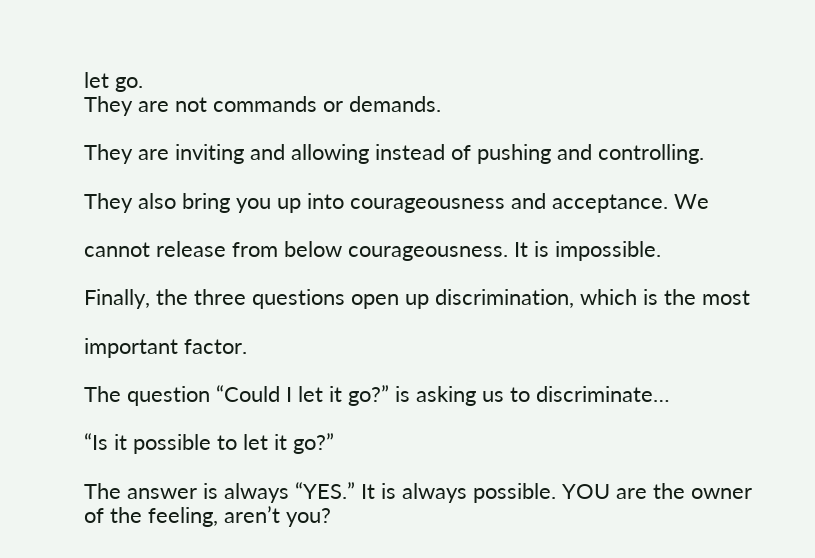let go.
They are not commands or demands.

They are inviting and allowing instead of pushing and controlling.

They also bring you up into courageousness and acceptance. We

cannot release from below courageousness. It is impossible.

Finally, the three questions open up discrimination, which is the most

important factor.

The question “Could I let it go?” is asking us to discriminate…

“Is it possible to let it go?”

The answer is always “YES.” It is always possible. YOU are the owner
of the feeling, aren’t you?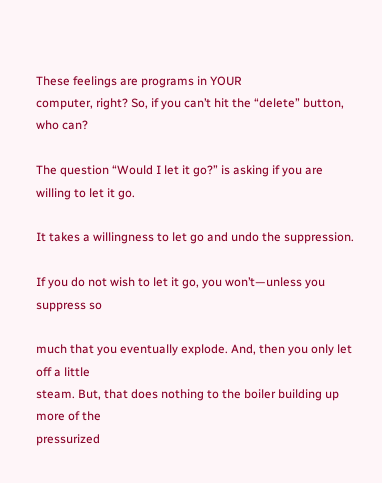These feelings are programs in YOUR
computer, right? So, if you can’t hit the “delete” button, who can?

The question “Would I let it go?” is asking if you are willing to let it go.

It takes a willingness to let go and undo the suppression.

If you do not wish to let it go, you won’t—unless you suppress so

much that you eventually explode. And, then you only let off a little
steam. But, that does nothing to the boiler building up more of the
pressurized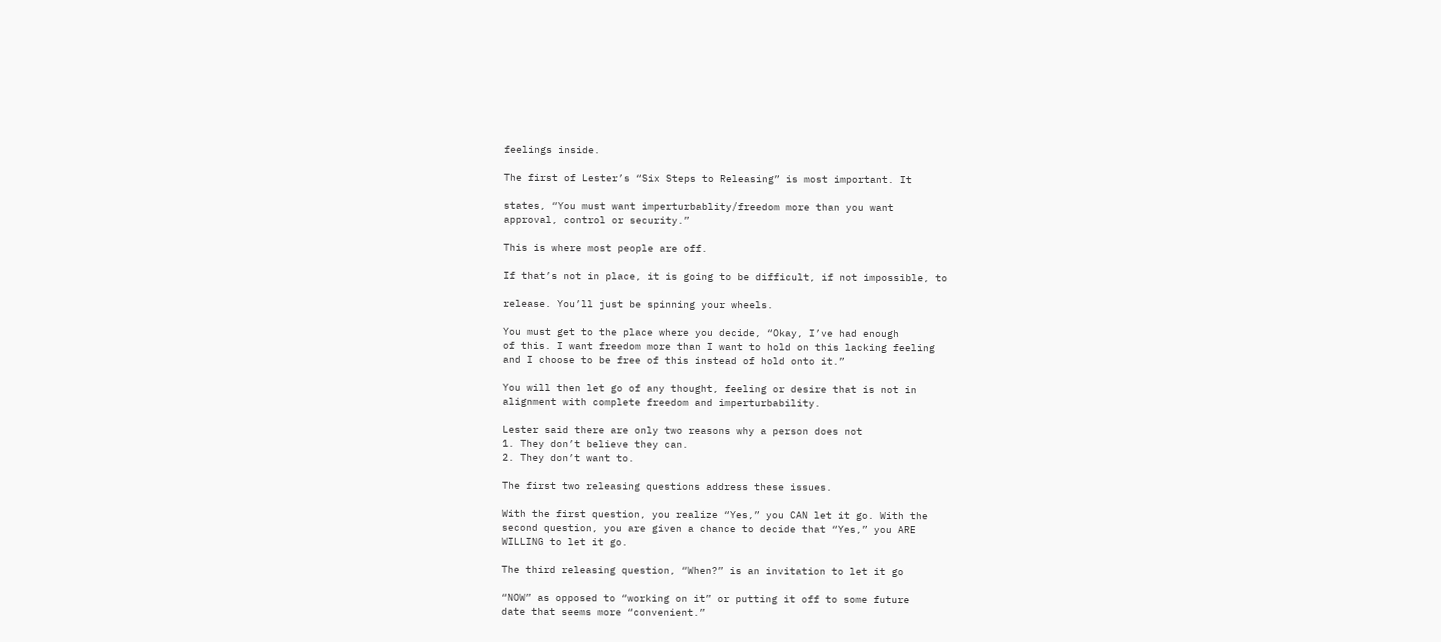feelings inside.

The first of Lester’s “Six Steps to Releasing” is most important. It

states, “You must want imperturbablity/freedom more than you want
approval, control or security.”

This is where most people are off.

If that’s not in place, it is going to be difficult, if not impossible, to

release. You’ll just be spinning your wheels.

You must get to the place where you decide, “Okay, I’ve had enough
of this. I want freedom more than I want to hold on this lacking feeling
and I choose to be free of this instead of hold onto it.”

You will then let go of any thought, feeling or desire that is not in
alignment with complete freedom and imperturbability.

Lester said there are only two reasons why a person does not
1. They don’t believe they can.
2. They don’t want to.

The first two releasing questions address these issues.

With the first question, you realize “Yes,” you CAN let it go. With the
second question, you are given a chance to decide that “Yes,” you ARE
WILLING to let it go.

The third releasing question, “When?” is an invitation to let it go

“NOW” as opposed to “working on it” or putting it off to some future
date that seems more “convenient.”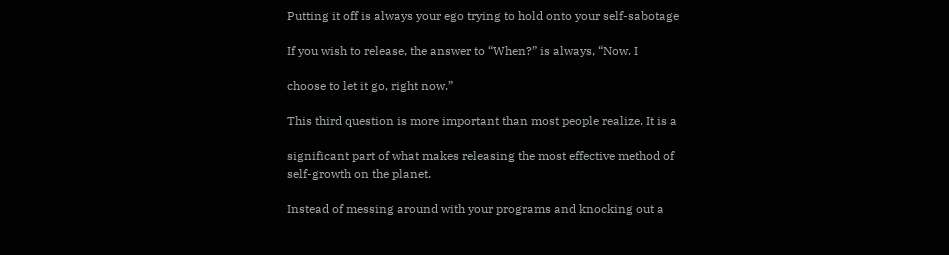Putting it off is always your ego trying to hold onto your self-sabotage

If you wish to release, the answer to “When?” is always, “Now. I

choose to let it go, right now.”

This third question is more important than most people realize. It is a

significant part of what makes releasing the most effective method of
self-growth on the planet.

Instead of messing around with your programs and knocking out a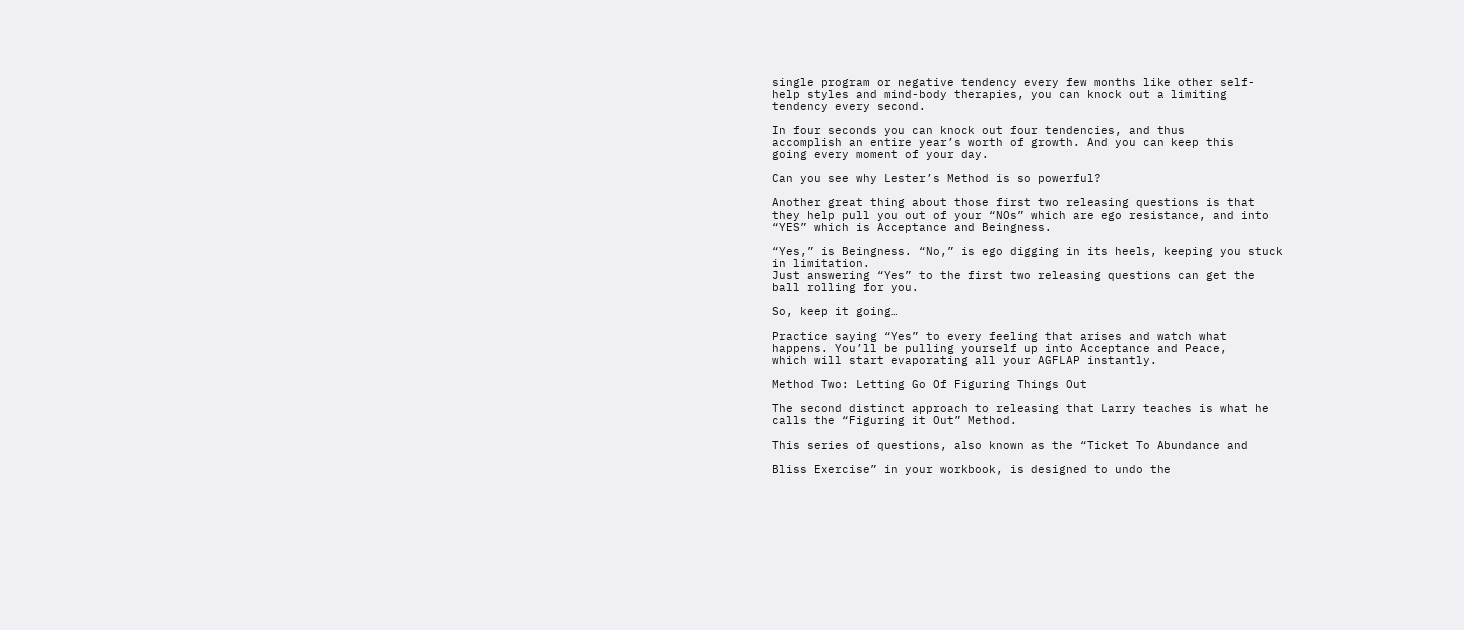single program or negative tendency every few months like other self-
help styles and mind-body therapies, you can knock out a limiting
tendency every second.

In four seconds you can knock out four tendencies, and thus
accomplish an entire year’s worth of growth. And you can keep this
going every moment of your day.

Can you see why Lester’s Method is so powerful?

Another great thing about those first two releasing questions is that
they help pull you out of your “NOs” which are ego resistance, and into
“YES” which is Acceptance and Beingness.

“Yes,” is Beingness. “No,” is ego digging in its heels, keeping you stuck
in limitation.
Just answering “Yes” to the first two releasing questions can get the
ball rolling for you.

So, keep it going…

Practice saying “Yes” to every feeling that arises and watch what
happens. You’ll be pulling yourself up into Acceptance and Peace,
which will start evaporating all your AGFLAP instantly.

Method Two: Letting Go Of Figuring Things Out

The second distinct approach to releasing that Larry teaches is what he
calls the “Figuring it Out” Method.

This series of questions, also known as the “Ticket To Abundance and

Bliss Exercise” in your workbook, is designed to undo the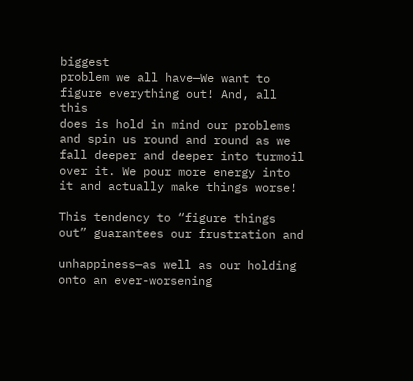biggest
problem we all have—We want to figure everything out! And, all this
does is hold in mind our problems and spin us round and round as we
fall deeper and deeper into turmoil over it. We pour more energy into
it and actually make things worse!

This tendency to “figure things out” guarantees our frustration and

unhappiness—as well as our holding onto an ever-worsening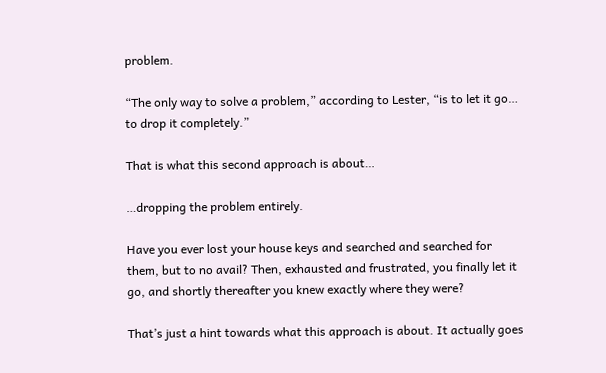problem.

“The only way to solve a problem,” according to Lester, “is to let it go…
to drop it completely.”

That is what this second approach is about…

…dropping the problem entirely.

Have you ever lost your house keys and searched and searched for
them, but to no avail? Then, exhausted and frustrated, you finally let it
go, and shortly thereafter you knew exactly where they were?

That’s just a hint towards what this approach is about. It actually goes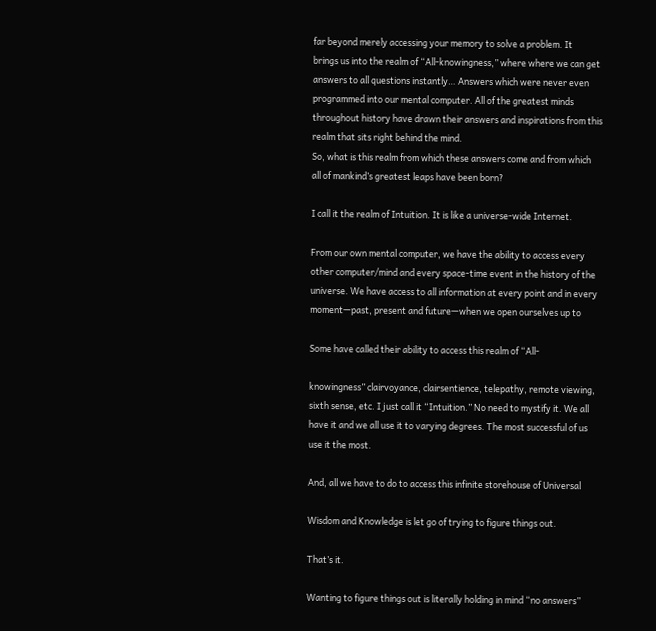far beyond merely accessing your memory to solve a problem. It
brings us into the realm of “All-knowingness,” where where we can get
answers to all questions instantly… Answers which were never even
programmed into our mental computer. All of the greatest minds
throughout history have drawn their answers and inspirations from this
realm that sits right behind the mind.
So, what is this realm from which these answers come and from which
all of mankind’s greatest leaps have been born?

I call it the realm of Intuition. It is like a universe-wide Internet.

From our own mental computer, we have the ability to access every
other computer/mind and every space-time event in the history of the
universe. We have access to all information at every point and in every
moment—past, present and future—when we open ourselves up to

Some have called their ability to access this realm of “All-

knowingness” clairvoyance, clairsentience, telepathy, remote viewing,
sixth sense, etc. I just call it “Intuition.” No need to mystify it. We all
have it and we all use it to varying degrees. The most successful of us
use it the most.

And, all we have to do to access this infinite storehouse of Universal

Wisdom and Knowledge is let go of trying to figure things out.

That’s it.

Wanting to figure things out is literally holding in mind “no answers”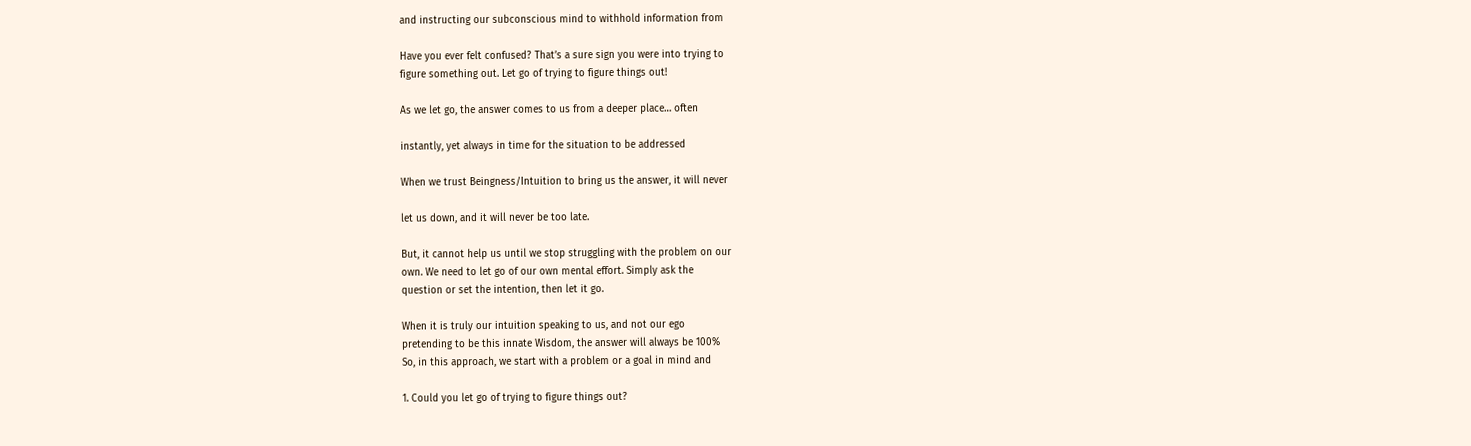and instructing our subconscious mind to withhold information from

Have you ever felt confused? That’s a sure sign you were into trying to
figure something out. Let go of trying to figure things out!

As we let go, the answer comes to us from a deeper place… often

instantly, yet always in time for the situation to be addressed

When we trust Beingness/Intuition to bring us the answer, it will never

let us down, and it will never be too late.

But, it cannot help us until we stop struggling with the problem on our
own. We need to let go of our own mental effort. Simply ask the
question or set the intention, then let it go.

When it is truly our intuition speaking to us, and not our ego
pretending to be this innate Wisdom, the answer will always be 100%
So, in this approach, we start with a problem or a goal in mind and

1. Could you let go of trying to figure things out?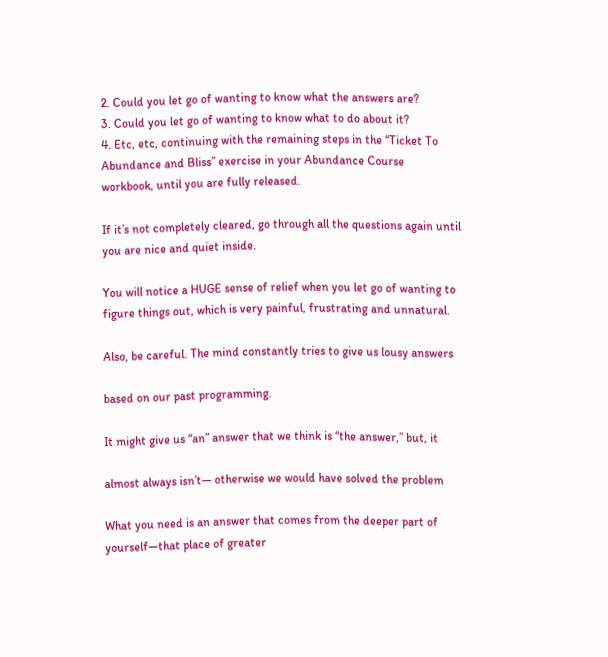2. Could you let go of wanting to know what the answers are?
3. Could you let go of wanting to know what to do about it?
4. Etc, etc, continuing with the remaining steps in the “Ticket To
Abundance and Bliss” exercise in your Abundance Course
workbook, until you are fully released.

If it’s not completely cleared, go through all the questions again until
you are nice and quiet inside.

You will notice a HUGE sense of relief when you let go of wanting to
figure things out, which is very painful, frustrating and unnatural.

Also, be careful. The mind constantly tries to give us lousy answers

based on our past programming.

It might give us “an” answer that we think is “the answer,” but, it

almost always isn’t— otherwise we would have solved the problem

What you need is an answer that comes from the deeper part of
yourself—that place of greater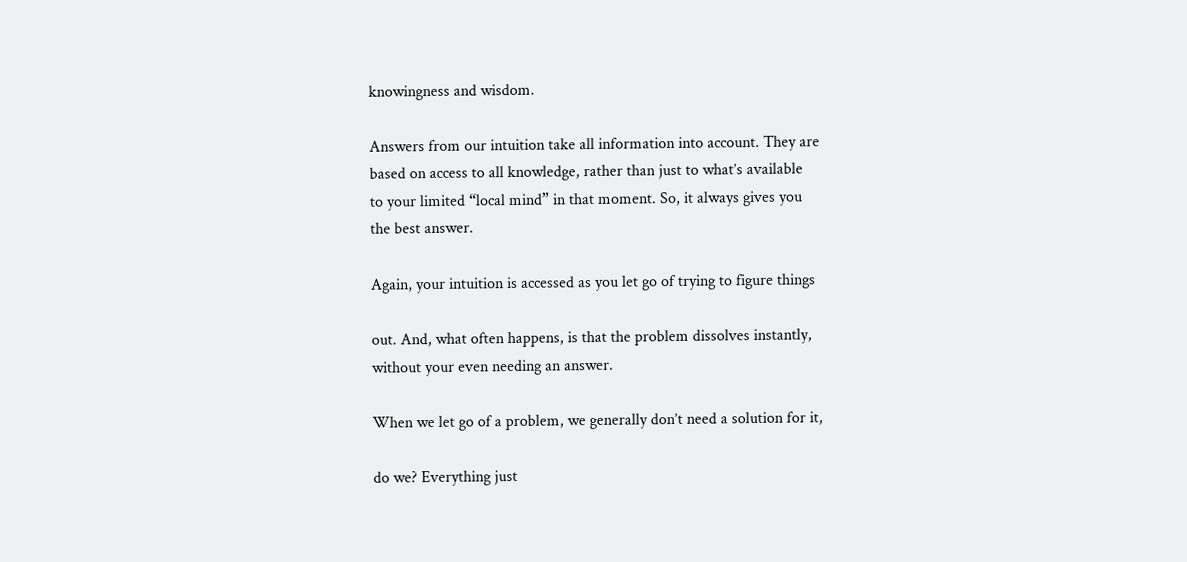knowingness and wisdom.

Answers from our intuition take all information into account. They are
based on access to all knowledge, rather than just to what’s available
to your limited “local mind” in that moment. So, it always gives you
the best answer.

Again, your intuition is accessed as you let go of trying to figure things

out. And, what often happens, is that the problem dissolves instantly,
without your even needing an answer.

When we let go of a problem, we generally don’t need a solution for it,

do we? Everything just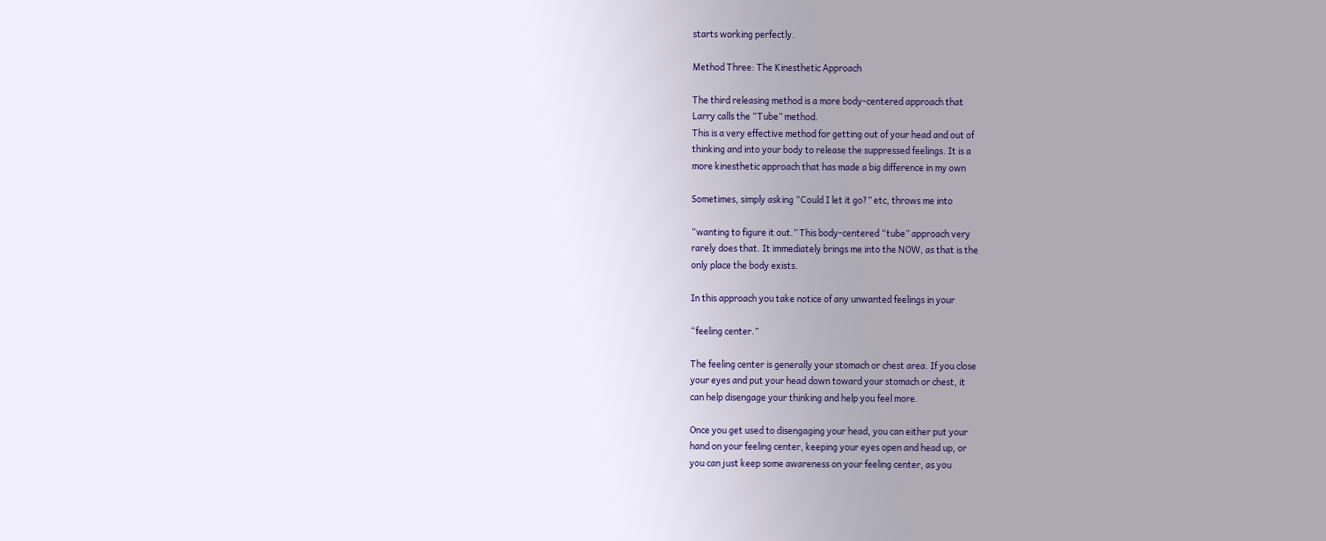starts working perfectly.

Method Three: The Kinesthetic Approach

The third releasing method is a more body-centered approach that
Larry calls the “Tube” method.
This is a very effective method for getting out of your head and out of
thinking and into your body to release the suppressed feelings. It is a
more kinesthetic approach that has made a big difference in my own

Sometimes, simply asking “Could I let it go?” etc, throws me into

“wanting to figure it out.” This body-centered “tube” approach very
rarely does that. It immediately brings me into the NOW, as that is the
only place the body exists.

In this approach you take notice of any unwanted feelings in your

“feeling center.”

The feeling center is generally your stomach or chest area. If you close
your eyes and put your head down toward your stomach or chest, it
can help disengage your thinking and help you feel more.

Once you get used to disengaging your head, you can either put your
hand on your feeling center, keeping your eyes open and head up, or
you can just keep some awareness on your feeling center, as you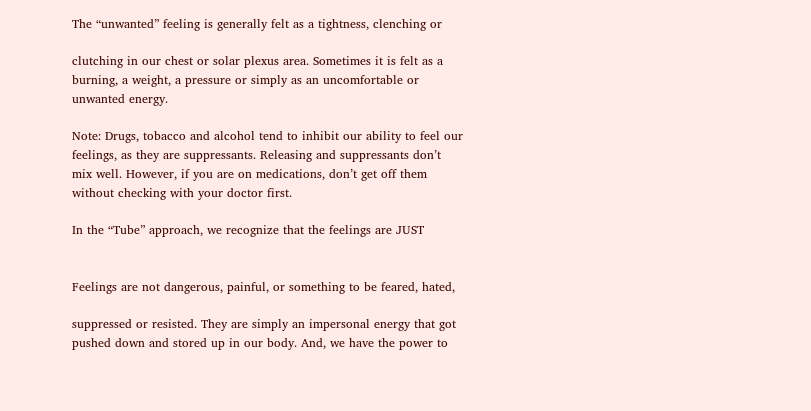The “unwanted” feeling is generally felt as a tightness, clenching or

clutching in our chest or solar plexus area. Sometimes it is felt as a
burning, a weight, a pressure or simply as an uncomfortable or
unwanted energy.

Note: Drugs, tobacco and alcohol tend to inhibit our ability to feel our
feelings, as they are suppressants. Releasing and suppressants don’t
mix well. However, if you are on medications, don’t get off them
without checking with your doctor first.

In the “Tube” approach, we recognize that the feelings are JUST


Feelings are not dangerous, painful, or something to be feared, hated,

suppressed or resisted. They are simply an impersonal energy that got
pushed down and stored up in our body. And, we have the power to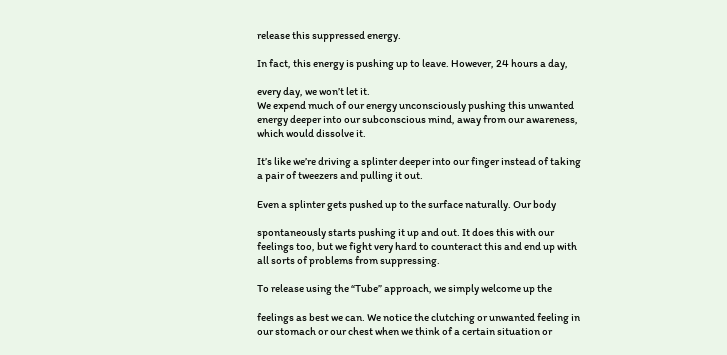release this suppressed energy.

In fact, this energy is pushing up to leave. However, 24 hours a day,

every day, we won’t let it.
We expend much of our energy unconsciously pushing this unwanted
energy deeper into our subconscious mind, away from our awareness,
which would dissolve it.

It’s like we’re driving a splinter deeper into our finger instead of taking
a pair of tweezers and pulling it out.

Even a splinter gets pushed up to the surface naturally. Our body

spontaneously starts pushing it up and out. It does this with our
feelings too, but we fight very hard to counteract this and end up with
all sorts of problems from suppressing.

To release using the “Tube” approach, we simply welcome up the

feelings as best we can. We notice the clutching or unwanted feeling in
our stomach or our chest when we think of a certain situation or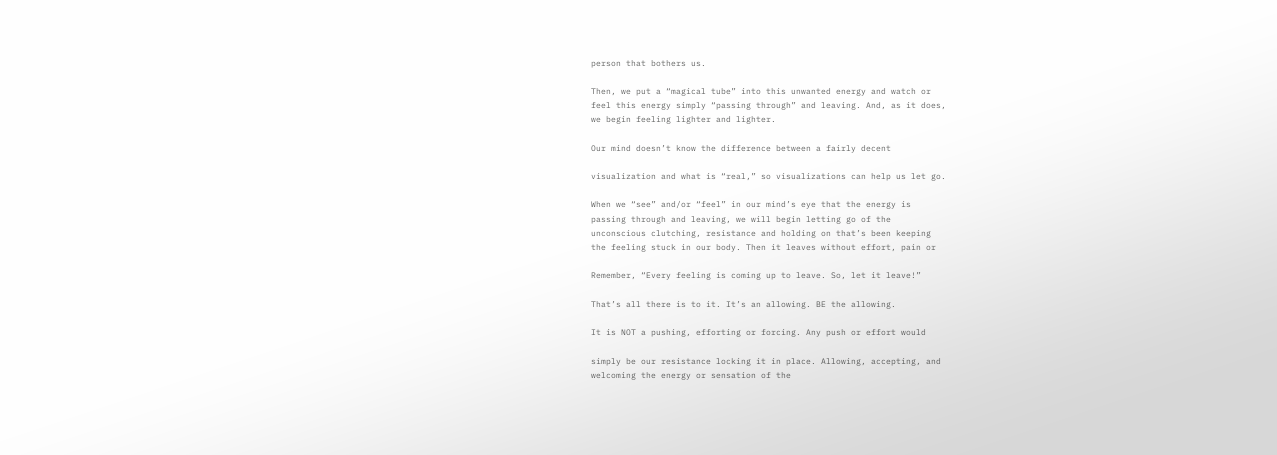person that bothers us.

Then, we put a “magical tube” into this unwanted energy and watch or
feel this energy simply “passing through” and leaving. And, as it does,
we begin feeling lighter and lighter.

Our mind doesn’t know the difference between a fairly decent

visualization and what is “real,” so visualizations can help us let go.

When we “see” and/or “feel” in our mind’s eye that the energy is
passing through and leaving, we will begin letting go of the
unconscious clutching, resistance and holding on that’s been keeping
the feeling stuck in our body. Then it leaves without effort, pain or

Remember, “Every feeling is coming up to leave. So, let it leave!”

That’s all there is to it. It’s an allowing. BE the allowing.

It is NOT a pushing, efforting or forcing. Any push or effort would

simply be our resistance locking it in place. Allowing, accepting, and
welcoming the energy or sensation of the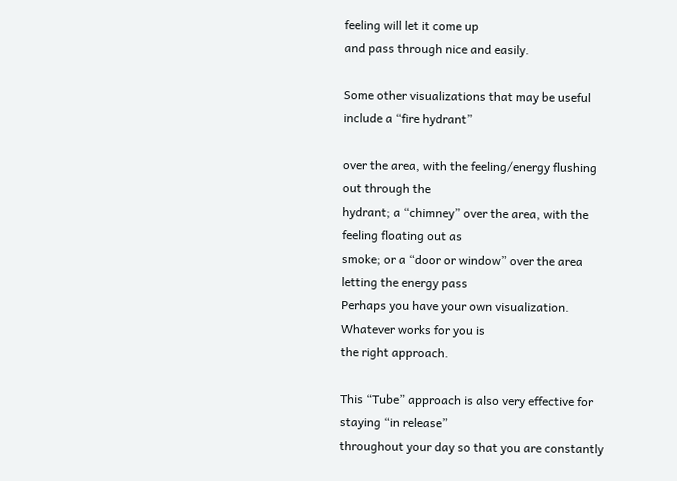feeling will let it come up
and pass through nice and easily.

Some other visualizations that may be useful include a “fire hydrant”

over the area, with the feeling/energy flushing out through the
hydrant; a “chimney” over the area, with the feeling floating out as
smoke; or a “door or window” over the area letting the energy pass
Perhaps you have your own visualization. Whatever works for you is
the right approach.

This “Tube” approach is also very effective for staying “in release”
throughout your day so that you are constantly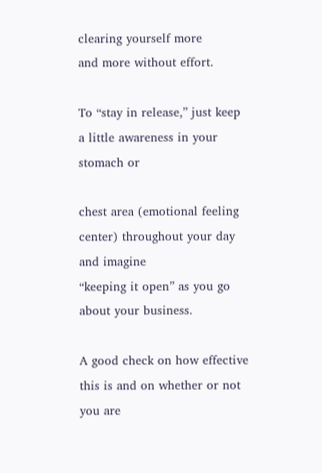clearing yourself more
and more without effort.

To “stay in release,” just keep a little awareness in your stomach or

chest area (emotional feeling center) throughout your day and imagine
“keeping it open” as you go about your business.

A good check on how effective this is and on whether or not you are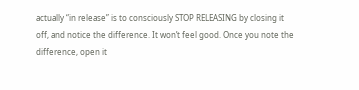actually “in release” is to consciously STOP RELEASING by closing it
off, and notice the difference. It won’t feel good. Once you note the
difference, open it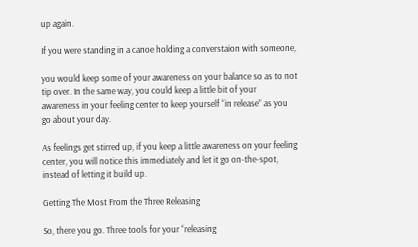up again.

If you were standing in a canoe holding a converstaion with someone,

you would keep some of your awareness on your balance so as to not
tip over. In the same way, you could keep a little bit of your
awareness in your feeling center to keep yourself “in release” as you
go about your day.

As feelings get stirred up, if you keep a little awareness on your feeling
center, you will notice this immediately and let it go on-the-spot,
instead of letting it build up.

Getting The Most From the Three Releasing

So, there you go. Three tools for your “releasing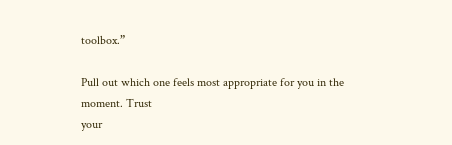toolbox.”

Pull out which one feels most appropriate for you in the moment. Trust
your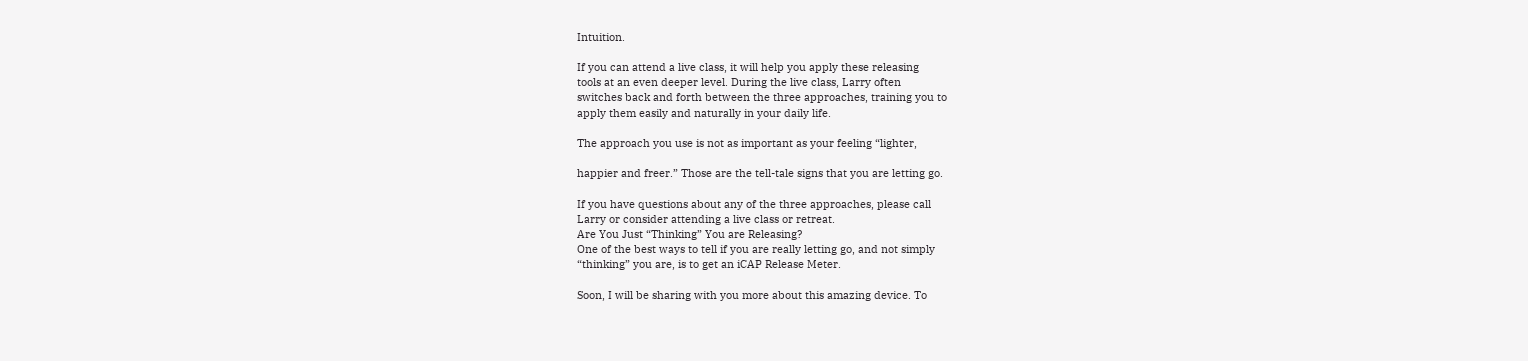Intuition.

If you can attend a live class, it will help you apply these releasing
tools at an even deeper level. During the live class, Larry often
switches back and forth between the three approaches, training you to
apply them easily and naturally in your daily life.

The approach you use is not as important as your feeling “lighter,

happier and freer.” Those are the tell-tale signs that you are letting go.

If you have questions about any of the three approaches, please call
Larry or consider attending a live class or retreat.
Are You Just “Thinking” You are Releasing?
One of the best ways to tell if you are really letting go, and not simply
“thinking” you are, is to get an iCAP Release Meter.

Soon, I will be sharing with you more about this amazing device. To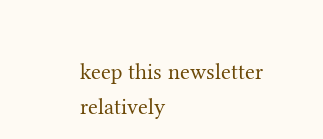keep this newsletter relatively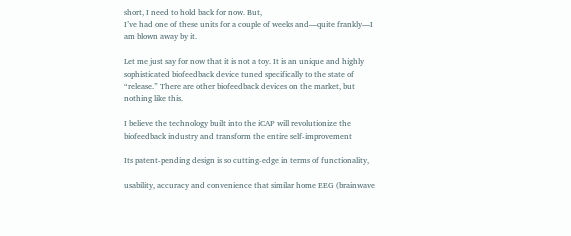short, I need to hold back for now. But,
I’ve had one of these units for a couple of weeks and—quite frankly—I
am blown away by it.

Let me just say for now that it is not a toy. It is an unique and highly
sophisticated biofeedback device tuned specifically to the state of
“release.” There are other biofeedback devices on the market, but
nothing like this.

I believe the technology built into the iCAP will revolutionize the
biofeedback industry and transform the entire self-improvement

Its patent-pending design is so cutting-edge in terms of functionality,

usability, accuracy and convenience that similar home EEG (brainwave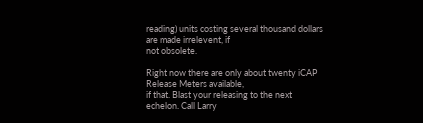reading) units costing several thousand dollars are made irrelevent, if
not obsolete.

Right now there are only about twenty iCAP Release Meters available,
if that. Blast your releasing to the next echelon. Call Larry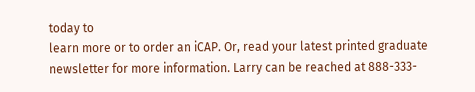today to
learn more or to order an iCAP. Or, read your latest printed graduate
newsletter for more information. Larry can be reached at 888-333-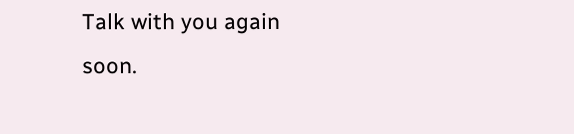Talk with you again soon.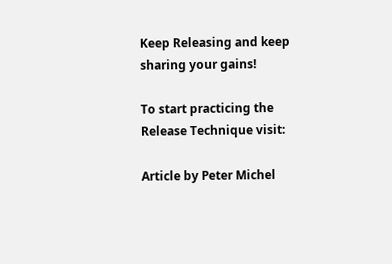Keep Releasing and keep sharing your gains!

To start practicing the Release Technique visit:

Article by Peter Michel